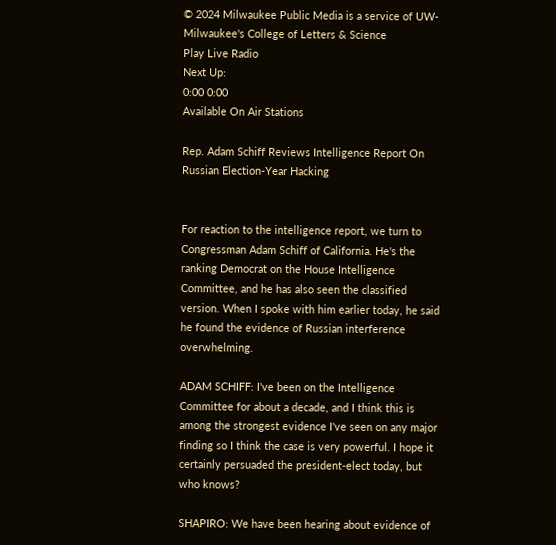© 2024 Milwaukee Public Media is a service of UW-Milwaukee's College of Letters & Science
Play Live Radio
Next Up:
0:00 0:00
Available On Air Stations

Rep. Adam Schiff Reviews Intelligence Report On Russian Election-Year Hacking


For reaction to the intelligence report, we turn to Congressman Adam Schiff of California. He's the ranking Democrat on the House Intelligence Committee, and he has also seen the classified version. When I spoke with him earlier today, he said he found the evidence of Russian interference overwhelming.

ADAM SCHIFF: I've been on the Intelligence Committee for about a decade, and I think this is among the strongest evidence I've seen on any major finding so I think the case is very powerful. I hope it certainly persuaded the president-elect today, but who knows?

SHAPIRO: We have been hearing about evidence of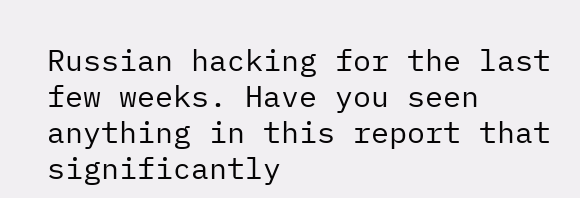Russian hacking for the last few weeks. Have you seen anything in this report that significantly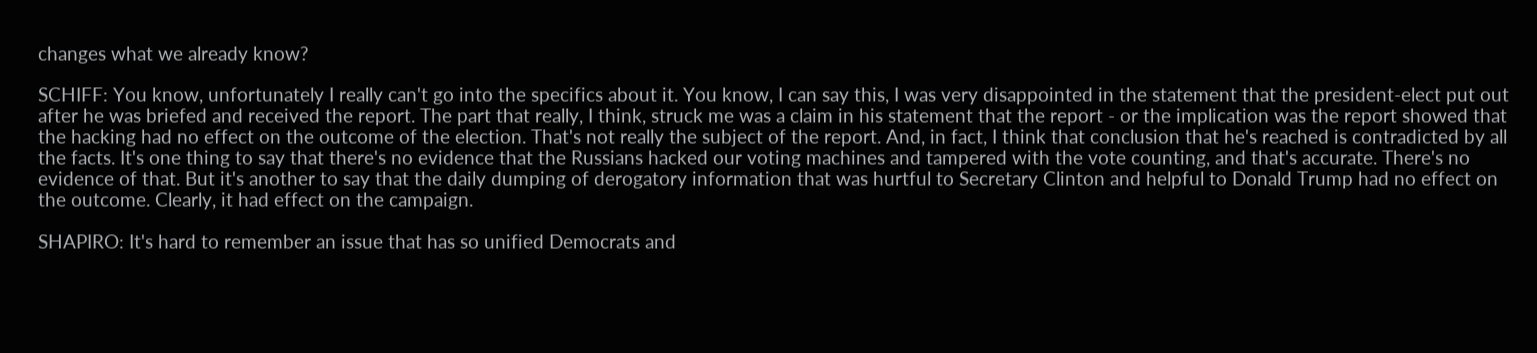changes what we already know?

SCHIFF: You know, unfortunately I really can't go into the specifics about it. You know, I can say this, I was very disappointed in the statement that the president-elect put out after he was briefed and received the report. The part that really, I think, struck me was a claim in his statement that the report - or the implication was the report showed that the hacking had no effect on the outcome of the election. That's not really the subject of the report. And, in fact, I think that conclusion that he's reached is contradicted by all the facts. It's one thing to say that there's no evidence that the Russians hacked our voting machines and tampered with the vote counting, and that's accurate. There's no evidence of that. But it's another to say that the daily dumping of derogatory information that was hurtful to Secretary Clinton and helpful to Donald Trump had no effect on the outcome. Clearly, it had effect on the campaign.

SHAPIRO: It's hard to remember an issue that has so unified Democrats and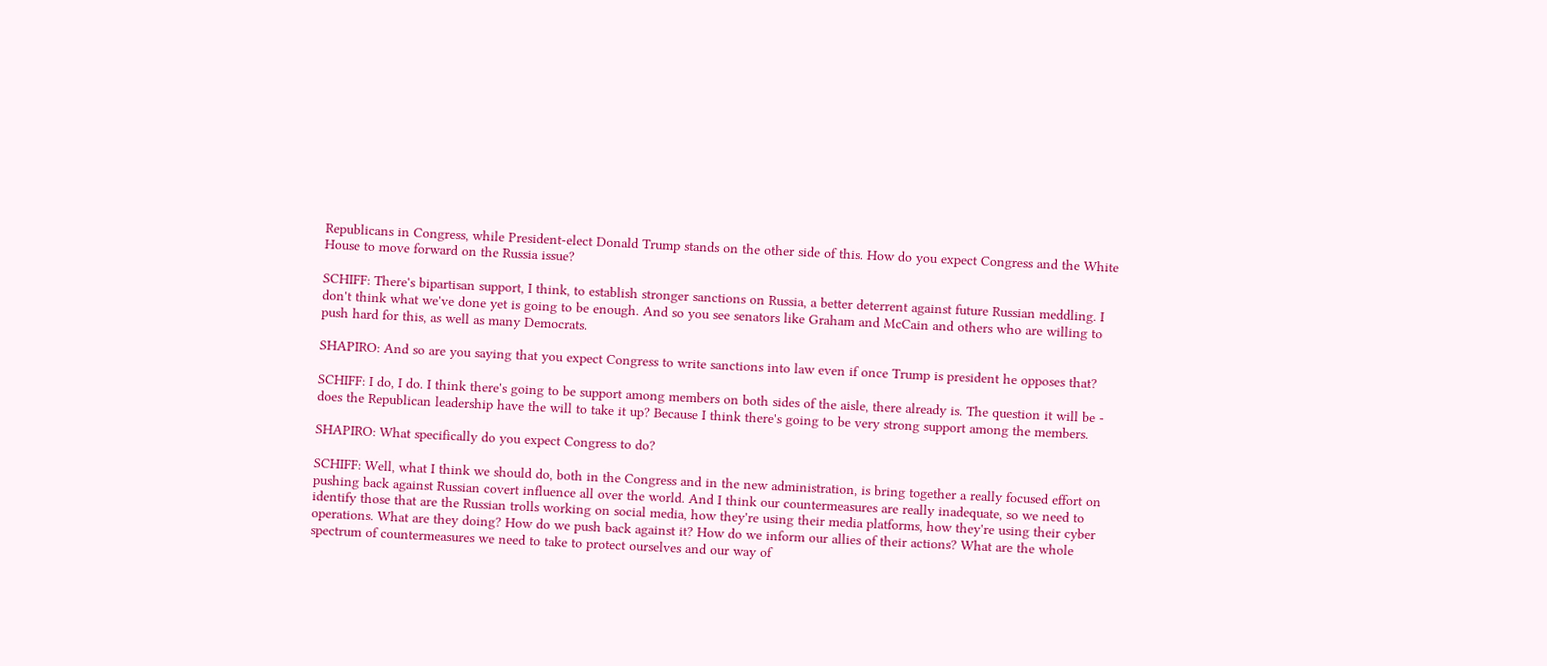Republicans in Congress, while President-elect Donald Trump stands on the other side of this. How do you expect Congress and the White House to move forward on the Russia issue?

SCHIFF: There's bipartisan support, I think, to establish stronger sanctions on Russia, a better deterrent against future Russian meddling. I don't think what we've done yet is going to be enough. And so you see senators like Graham and McCain and others who are willing to push hard for this, as well as many Democrats.

SHAPIRO: And so are you saying that you expect Congress to write sanctions into law even if once Trump is president he opposes that?

SCHIFF: I do, I do. I think there's going to be support among members on both sides of the aisle, there already is. The question it will be - does the Republican leadership have the will to take it up? Because I think there's going to be very strong support among the members.

SHAPIRO: What specifically do you expect Congress to do?

SCHIFF: Well, what I think we should do, both in the Congress and in the new administration, is bring together a really focused effort on pushing back against Russian covert influence all over the world. And I think our countermeasures are really inadequate, so we need to identify those that are the Russian trolls working on social media, how they're using their media platforms, how they're using their cyber operations. What are they doing? How do we push back against it? How do we inform our allies of their actions? What are the whole spectrum of countermeasures we need to take to protect ourselves and our way of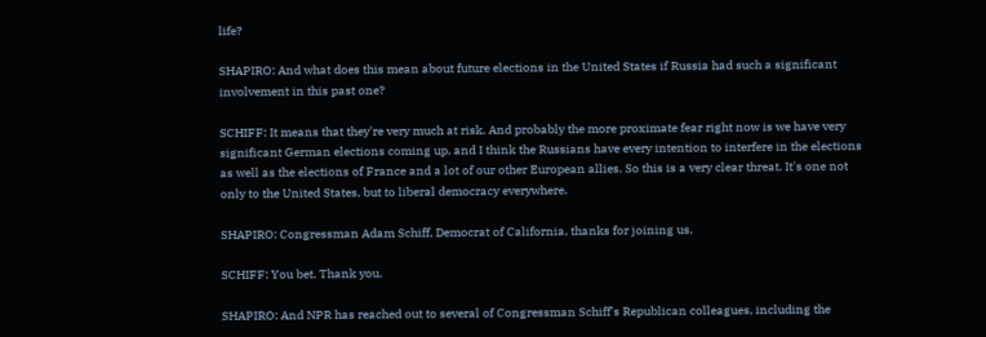life?

SHAPIRO: And what does this mean about future elections in the United States if Russia had such a significant involvement in this past one?

SCHIFF: It means that they're very much at risk. And probably the more proximate fear right now is we have very significant German elections coming up, and I think the Russians have every intention to interfere in the elections as well as the elections of France and a lot of our other European allies. So this is a very clear threat. It's one not only to the United States, but to liberal democracy everywhere.

SHAPIRO: Congressman Adam Schiff, Democrat of California, thanks for joining us.

SCHIFF: You bet. Thank you.

SHAPIRO: And NPR has reached out to several of Congressman Schiff's Republican colleagues, including the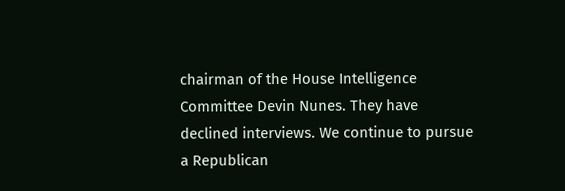chairman of the House Intelligence Committee Devin Nunes. They have declined interviews. We continue to pursue a Republican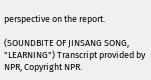perspective on the report.

(SOUNDBITE OF JINSANG SONG, "LEARNING") Transcript provided by NPR, Copyright NPR.